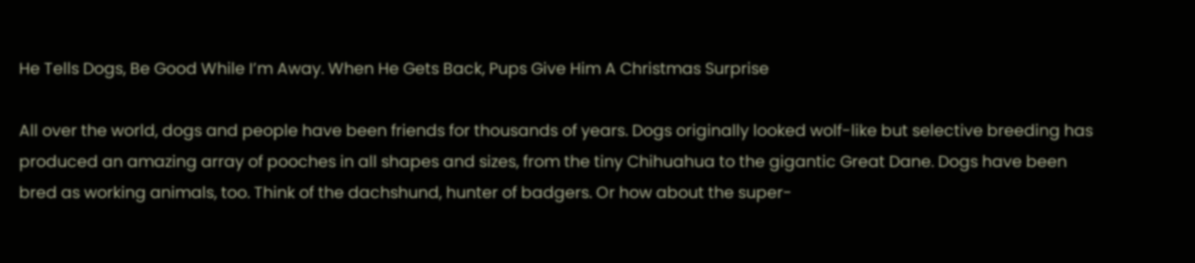He Tells Dogs, Be Good While I’m Away. When He Gets Back, Pups Give Him A Christmas Surprise

All over the world, dogs and people have been friends for thousands of years. Dogs originally looked wolf-like but selective breeding has produced an amazing array of pooches in all shapes and sizes, from the tiny Chihuahua to the gigantic Great Dane. Dogs have been bred as working animals, too. Think of the dachshund, hunter of badgers. Or how about the super-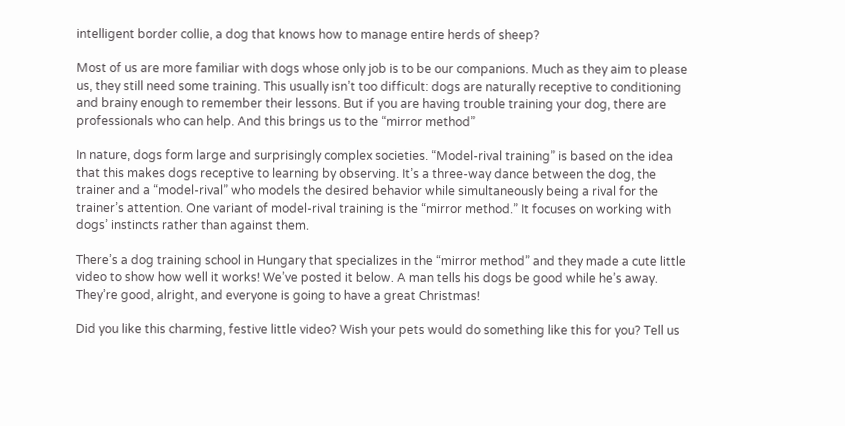intelligent border collie, a dog that knows how to manage entire herds of sheep?

Most of us are more familiar with dogs whose only job is to be our companions. Much as they aim to please us, they still need some training. This usually isn’t too difficult: dogs are naturally receptive to conditioning and brainy enough to remember their lessons. But if you are having trouble training your dog, there are professionals who can help. And this brings us to the “mirror method”

In nature, dogs form large and surprisingly complex societies. “Model-rival training” is based on the idea that this makes dogs receptive to learning by observing. It’s a three-way dance between the dog, the trainer and a “model-rival” who models the desired behavior while simultaneously being a rival for the trainer’s attention. One variant of model-rival training is the “mirror method.” It focuses on working with dogs’ instincts rather than against them.

There’s a dog training school in Hungary that specializes in the “mirror method” and they made a cute little video to show how well it works! We’ve posted it below. A man tells his dogs be good while he’s away. They’re good, alright, and everyone is going to have a great Christmas!

Did you like this charming, festive little video? Wish your pets would do something like this for you? Tell us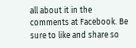all about it in the comments at Facebook. Be sure to like and share so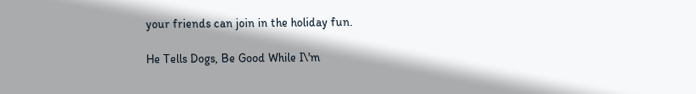your friends can join in the holiday fun.

He Tells Dogs, Be Good While I\'m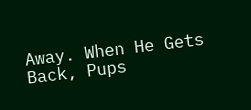Away. When He Gets Back, Pups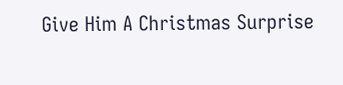Give Him A Christmas Surprise